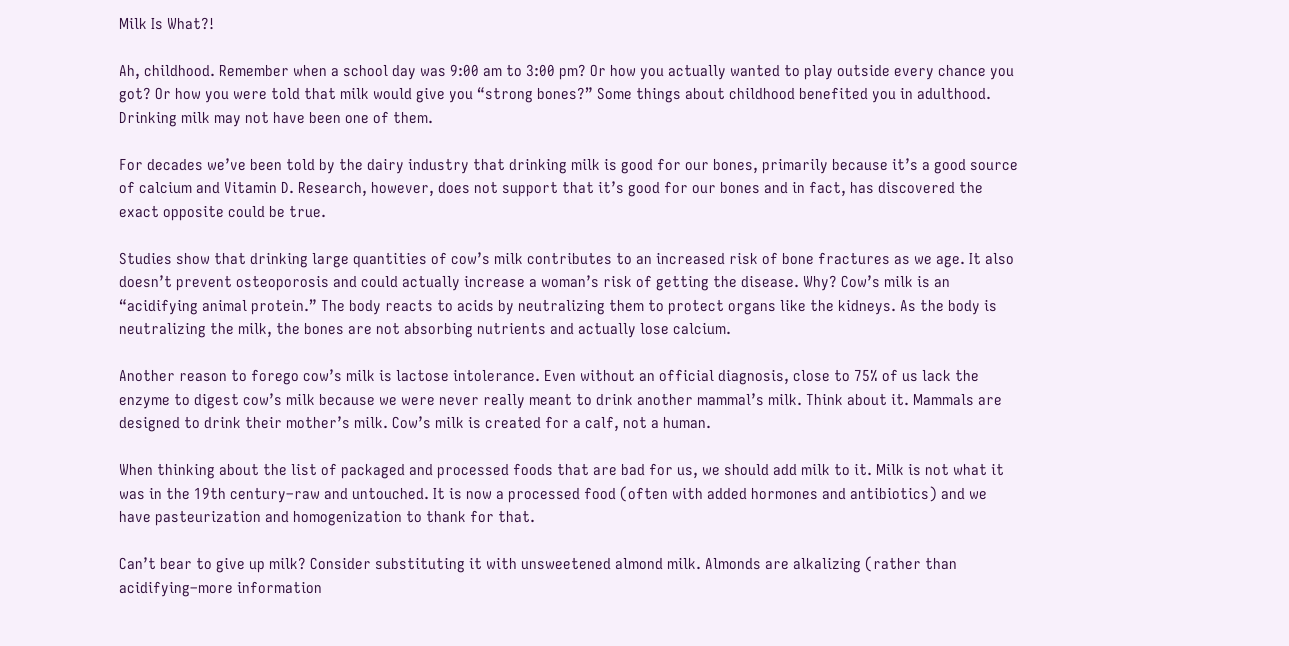Milk Is What?!

Ah, childhood. Remember when a school day was 9:00 am to 3:00 pm? Or how you actually wanted to play outside every chance you got? Or how you were told that milk would give you “strong bones?” Some things about childhood benefited you in adulthood. Drinking milk may not have been one of them.

For decades we’ve been told by the dairy industry that drinking milk is good for our bones, primarily because it’s a good source of calcium and Vitamin D. Research, however, does not support that it’s good for our bones and in fact, has discovered the exact opposite could be true.

Studies show that drinking large quantities of cow’s milk contributes to an increased risk of bone fractures as we age. It also doesn’t prevent osteoporosis and could actually increase a woman’s risk of getting the disease. Why? Cow’s milk is an “acidifying animal protein.” The body reacts to acids by neutralizing them to protect organs like the kidneys. As the body is neutralizing the milk, the bones are not absorbing nutrients and actually lose calcium.

Another reason to forego cow’s milk is lactose intolerance. Even without an official diagnosis, close to 75% of us lack the enzyme to digest cow’s milk because we were never really meant to drink another mammal’s milk. Think about it. Mammals are designed to drink their mother’s milk. Cow’s milk is created for a calf, not a human.

When thinking about the list of packaged and processed foods that are bad for us, we should add milk to it. Milk is not what it was in the 19th century–raw and untouched. It is now a processed food (often with added hormones and antibiotics) and we have pasteurization and homogenization to thank for that.

Can’t bear to give up milk? Consider substituting it with unsweetened almond milk. Almonds are alkalizing (rather than acidifying–more information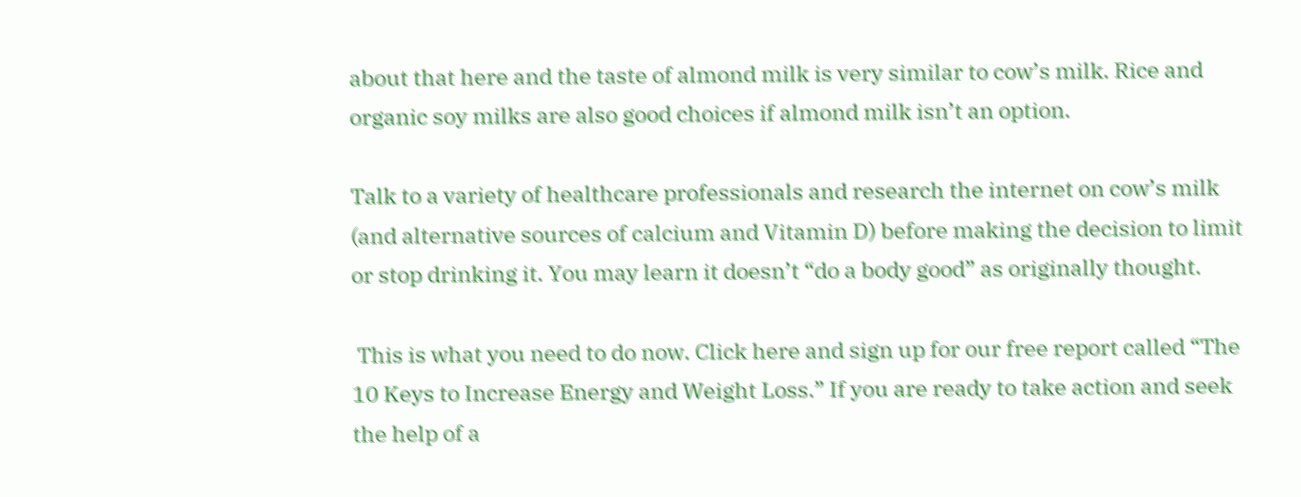about that here and the taste of almond milk is very similar to cow’s milk. Rice and organic soy milks are also good choices if almond milk isn’t an option.

Talk to a variety of healthcare professionals and research the internet on cow’s milk (and alternative sources of calcium and Vitamin D) before making the decision to limit or stop drinking it. You may learn it doesn’t “do a body good” as originally thought.

 This is what you need to do now. Click here and sign up for our free report called “The 10 Keys to Increase Energy and Weight Loss.” If you are ready to take action and seek the help of a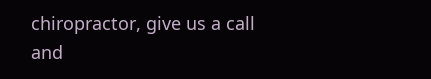chiropractor, give us a call and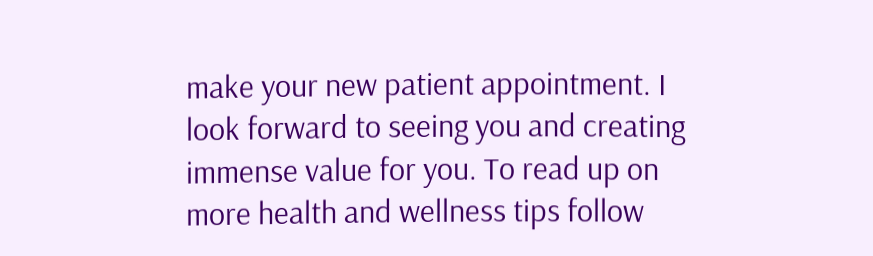make your new patient appointment. I look forward to seeing you and creating immense value for you. To read up on more health and wellness tips follow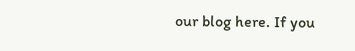our blog here. If you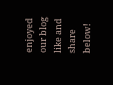enjoyed our blog like and share below!